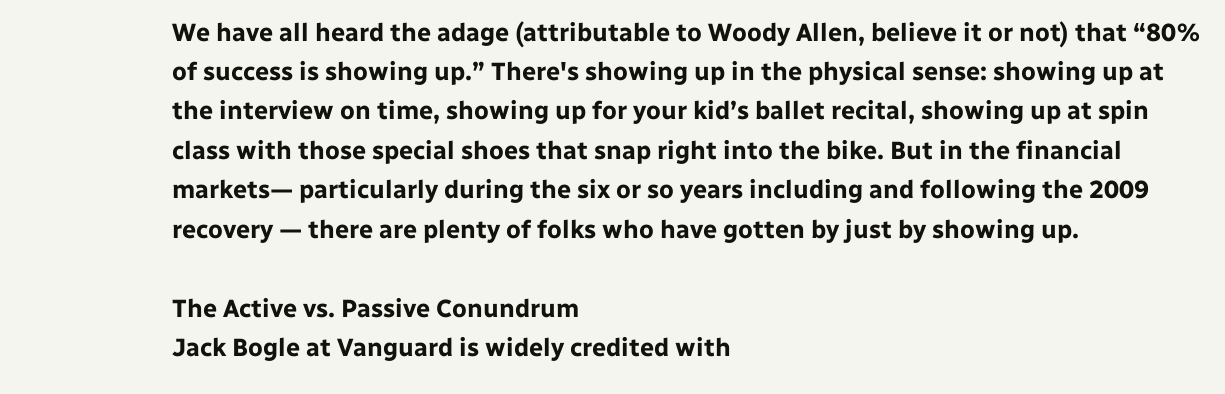We have all heard the adage (attributable to Woody Allen, believe it or not) that “80% of success is showing up.” There's showing up in the physical sense: showing up at the interview on time, showing up for your kid’s ballet recital, showing up at spin class with those special shoes that snap right into the bike. But in the financial markets— particularly during the six or so years including and following the 2009 recovery — there are plenty of folks who have gotten by just by showing up.

The Active vs. Passive Conundrum
Jack Bogle at Vanguard is widely credited with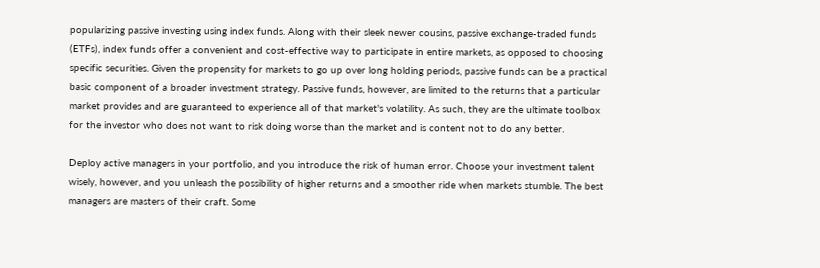popularizing passive investing using index funds. Along with their sleek newer cousins, passive exchange-traded funds (ETFs), index funds offer a convenient and cost-effective way to participate in entire markets, as opposed to choosing specific securities. Given the propensity for markets to go up over long holding periods, passive funds can be a practical basic component of a broader investment strategy. Passive funds, however, are limited to the returns that a particular market provides and are guaranteed to experience all of that market's volatility. As such, they are the ultimate toolbox for the investor who does not want to risk doing worse than the market and is content not to do any better.

Deploy active managers in your portfolio, and you introduce the risk of human error. Choose your investment talent wisely, however, and you unleash the possibility of higher returns and a smoother ride when markets stumble. The best managers are masters of their craft. Some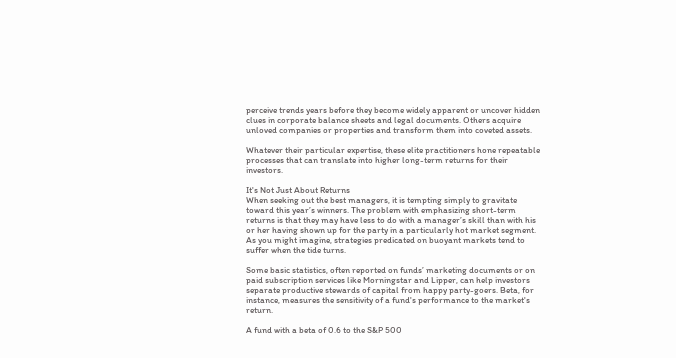perceive trends years before they become widely apparent or uncover hidden clues in corporate balance sheets and legal documents. Others acquire unloved companies or properties and transform them into coveted assets.

Whatever their particular expertise, these elite practitioners hone repeatable processes that can translate into higher long-term returns for their investors.

It's Not Just About Returns
When seeking out the best managers, it is tempting simply to gravitate toward this year’s winners. The problem with emphasizing short-term returns is that they may have less to do with a manager’s skill than with his or her having shown up for the party in a particularly hot market segment. As you might imagine, strategies predicated on buoyant markets tend to suffer when the tide turns.

Some basic statistics, often reported on funds’ marketing documents or on paid subscription services like Morningstar and Lipper, can help investors separate productive stewards of capital from happy party-goers. Beta, for instance, measures the sensitivity of a fund's performance to the market's return.

A fund with a beta of 0.6 to the S&P 500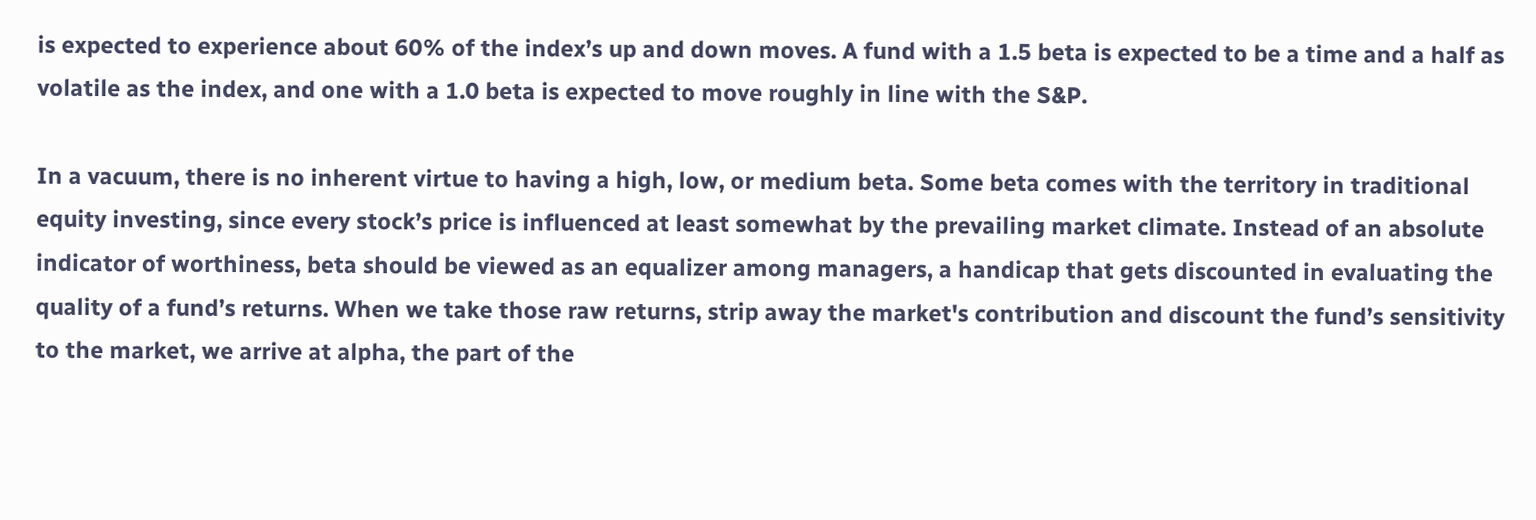is expected to experience about 60% of the index’s up and down moves. A fund with a 1.5 beta is expected to be a time and a half as volatile as the index, and one with a 1.0 beta is expected to move roughly in line with the S&P.

In a vacuum, there is no inherent virtue to having a high, low, or medium beta. Some beta comes with the territory in traditional equity investing, since every stock’s price is influenced at least somewhat by the prevailing market climate. Instead of an absolute indicator of worthiness, beta should be viewed as an equalizer among managers, a handicap that gets discounted in evaluating the quality of a fund’s returns. When we take those raw returns, strip away the market's contribution and discount the fund’s sensitivity to the market, we arrive at alpha, the part of the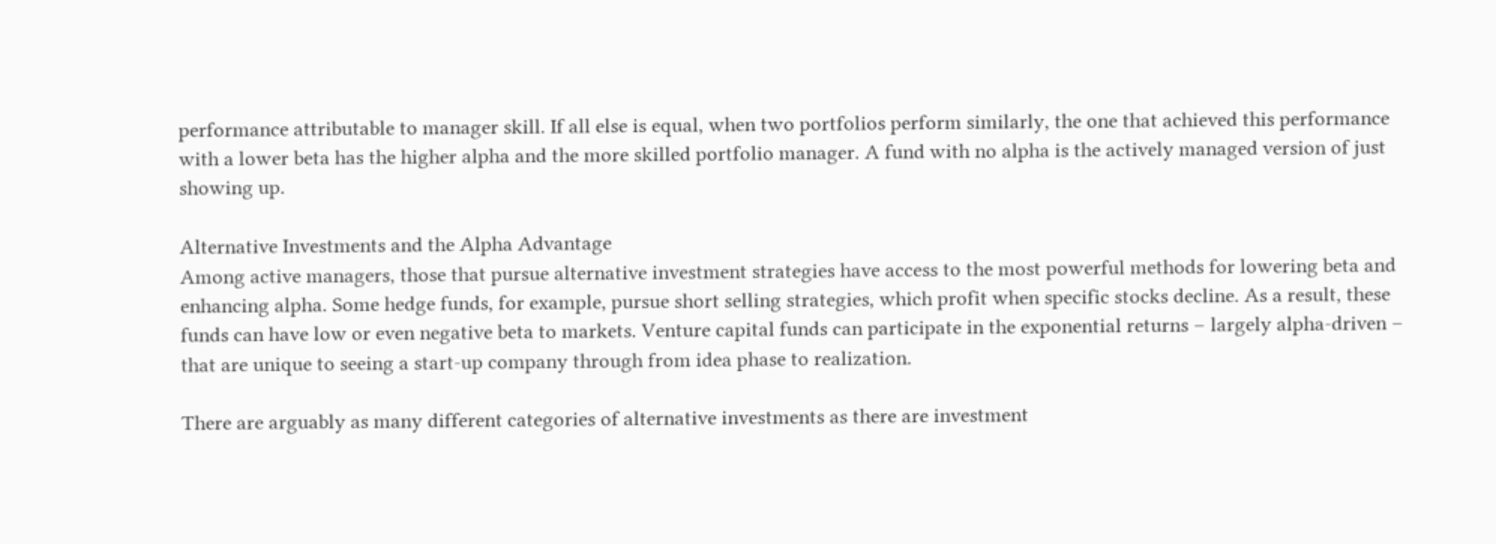performance attributable to manager skill. If all else is equal, when two portfolios perform similarly, the one that achieved this performance with a lower beta has the higher alpha and the more skilled portfolio manager. A fund with no alpha is the actively managed version of just showing up.

Alternative Investments and the Alpha Advantage
Among active managers, those that pursue alternative investment strategies have access to the most powerful methods for lowering beta and enhancing alpha. Some hedge funds, for example, pursue short selling strategies, which profit when specific stocks decline. As a result, these funds can have low or even negative beta to markets. Venture capital funds can participate in the exponential returns – largely alpha-driven – that are unique to seeing a start-up company through from idea phase to realization.

There are arguably as many different categories of alternative investments as there are investment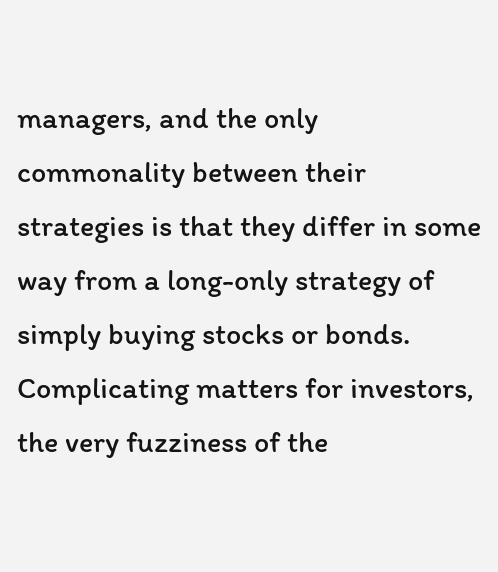managers, and the only commonality between their strategies is that they differ in some way from a long-only strategy of simply buying stocks or bonds. Complicating matters for investors, the very fuzziness of the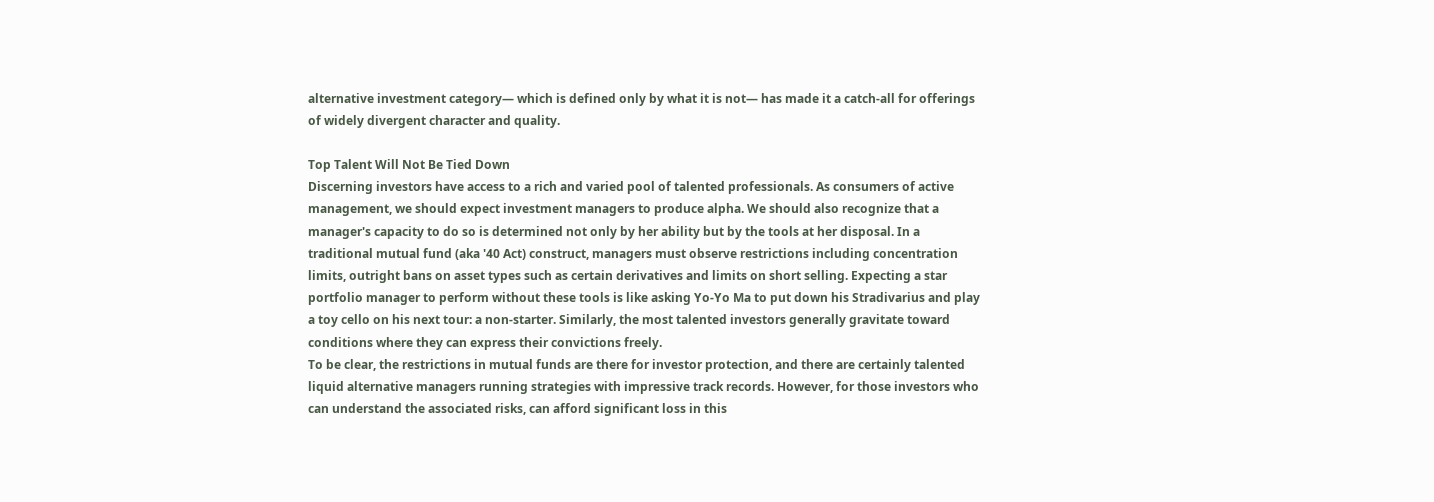alternative investment category— which is defined only by what it is not— has made it a catch-all for offerings of widely divergent character and quality.

Top Talent Will Not Be Tied Down
Discerning investors have access to a rich and varied pool of talented professionals. As consumers of active management, we should expect investment managers to produce alpha. We should also recognize that a manager's capacity to do so is determined not only by her ability but by the tools at her disposal. In a traditional mutual fund (aka '40 Act) construct, managers must observe restrictions including concentration limits, outright bans on asset types such as certain derivatives and limits on short selling. Expecting a star portfolio manager to perform without these tools is like asking Yo-Yo Ma to put down his Stradivarius and play a toy cello on his next tour: a non-starter. Similarly, the most talented investors generally gravitate toward conditions where they can express their convictions freely.
To be clear, the restrictions in mutual funds are there for investor protection, and there are certainly talented liquid alternative managers running strategies with impressive track records. However, for those investors who can understand the associated risks, can afford significant loss in this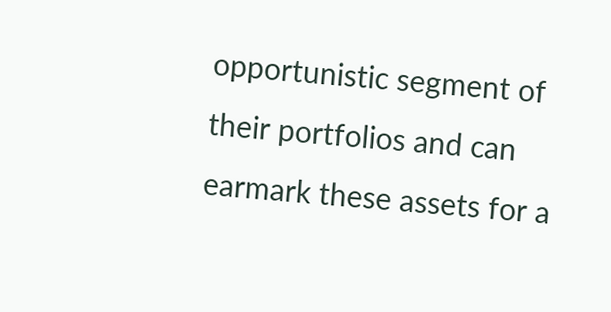opportunistic segment of their portfolios and can earmark these assets for a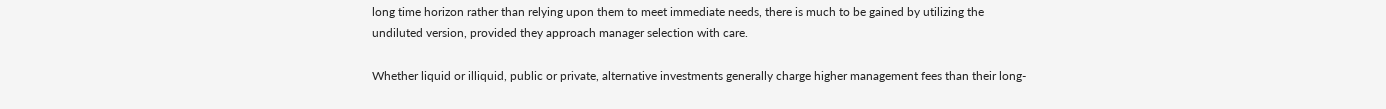long time horizon rather than relying upon them to meet immediate needs, there is much to be gained by utilizing the undiluted version, provided they approach manager selection with care.

Whether liquid or illiquid, public or private, alternative investments generally charge higher management fees than their long-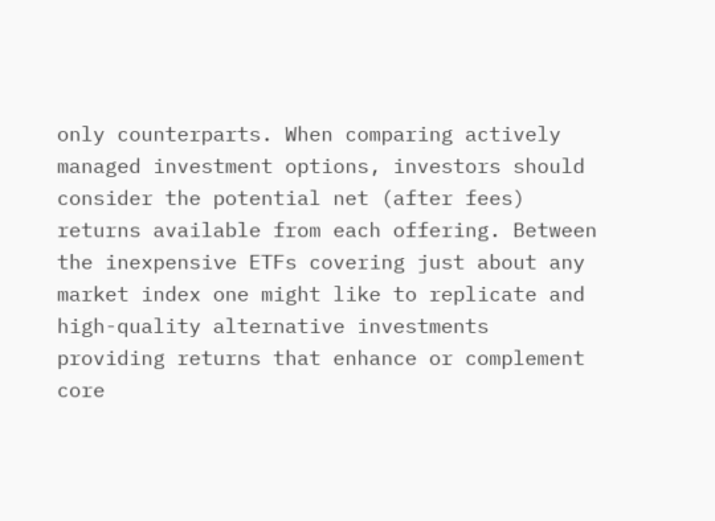only counterparts. When comparing actively managed investment options, investors should consider the potential net (after fees) returns available from each offering. Between the inexpensive ETFs covering just about any market index one might like to replicate and high-quality alternative investments providing returns that enhance or complement core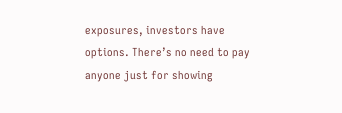exposures, investors have options. There’s no need to pay anyone just for showing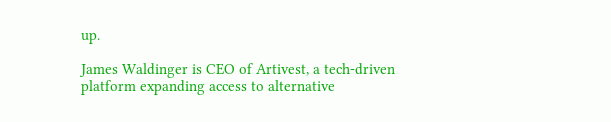up.

James Waldinger is CEO of Artivest, a tech-driven platform expanding access to alternative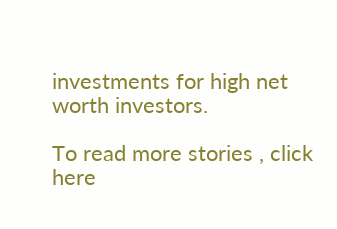investments for high net worth investors.

To read more stories , click here